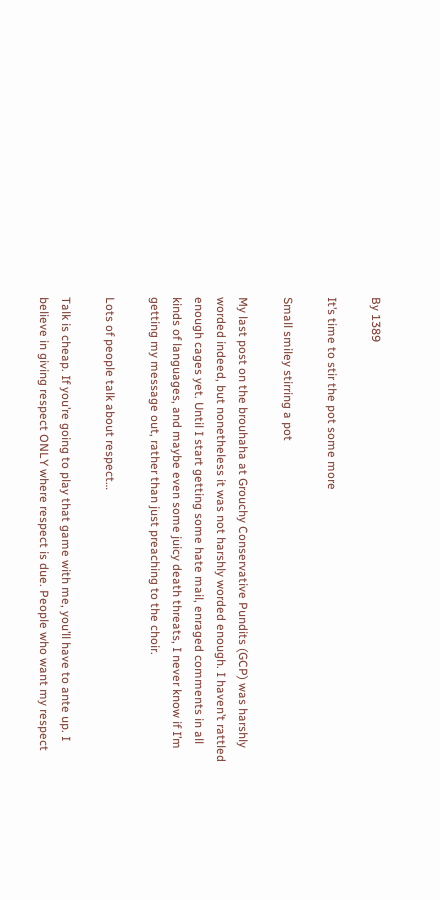By 1389

It’s time to stir the pot some more

Small smiley stirring a pot

My last post on the brouhaha at Grouchy Conservative Pundits (GCP) was harshly worded indeed, but nonetheless it was not harshly worded enough. I haven’t rattled enough cages yet. Until I start getting some hate mail, enraged comments in all kinds of languages, and maybe even some juicy death threats, I never know if I’m getting my message out, rather than just preaching to the choir.

Lots of people talk about respect…

Talk is cheap. If you’re going to play that game with me, you’ll have to ante up. I believe in giving respect ONLY where respect is due. People who want my respect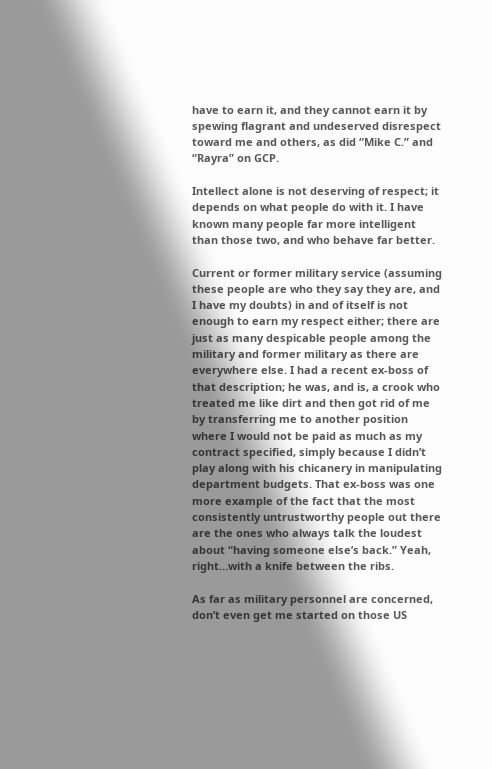have to earn it, and they cannot earn it by spewing flagrant and undeserved disrespect toward me and others, as did “Mike C.” and “Rayra” on GCP.

Intellect alone is not deserving of respect; it depends on what people do with it. I have known many people far more intelligent than those two, and who behave far better.

Current or former military service (assuming these people are who they say they are, and I have my doubts) in and of itself is not enough to earn my respect either; there are just as many despicable people among the military and former military as there are everywhere else. I had a recent ex-boss of that description; he was, and is, a crook who treated me like dirt and then got rid of me by transferring me to another position where I would not be paid as much as my contract specified, simply because I didn’t play along with his chicanery in manipulating department budgets. That ex-boss was one more example of the fact that the most consistently untrustworthy people out there are the ones who always talk the loudest about “having someone else’s back.” Yeah, right…with a knife between the ribs.

As far as military personnel are concerned, don’t even get me started on those US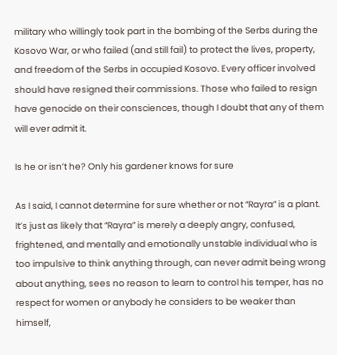military who willingly took part in the bombing of the Serbs during the Kosovo War, or who failed (and still fail) to protect the lives, property, and freedom of the Serbs in occupied Kosovo. Every officer involved should have resigned their commissions. Those who failed to resign have genocide on their consciences, though I doubt that any of them will ever admit it.

Is he or isn’t he? Only his gardener knows for sure

As I said, I cannot determine for sure whether or not “Rayra” is a plant. It’s just as likely that “Rayra” is merely a deeply angry, confused, frightened, and mentally and emotionally unstable individual who is too impulsive to think anything through, can never admit being wrong about anything, sees no reason to learn to control his temper, has no respect for women or anybody he considers to be weaker than himself,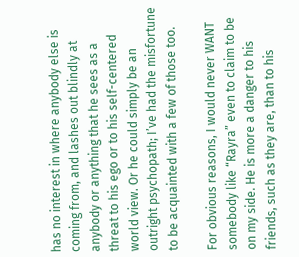has no interest in where anybody else is coming from, and lashes out blindly at anybody or anything that he sees as a threat to his ego or to his self-centered world view. Or he could simply be an outright psychopath; I’ve had the misfortune to be acquainted with a few of those too.

For obvious reasons, I would never WANT somebody like “Rayra” even to claim to be on my side. He is more a danger to his friends, such as they are, than to his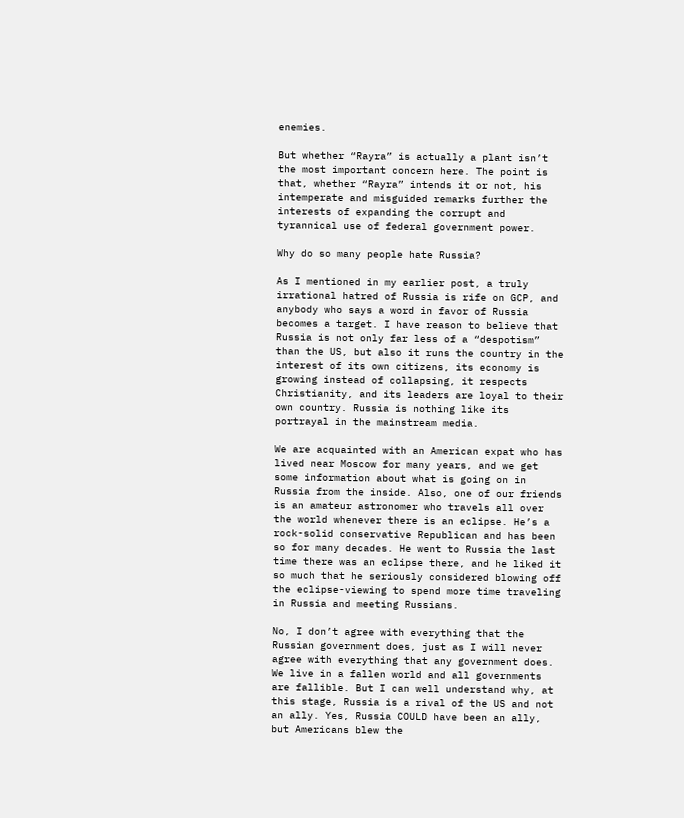enemies.

But whether “Rayra” is actually a plant isn’t the most important concern here. The point is that, whether “Rayra” intends it or not, his intemperate and misguided remarks further the interests of expanding the corrupt and tyrannical use of federal government power.

Why do so many people hate Russia?

As I mentioned in my earlier post, a truly irrational hatred of Russia is rife on GCP, and anybody who says a word in favor of Russia becomes a target. I have reason to believe that Russia is not only far less of a “despotism” than the US, but also it runs the country in the interest of its own citizens, its economy is growing instead of collapsing, it respects Christianity, and its leaders are loyal to their own country. Russia is nothing like its portrayal in the mainstream media.

We are acquainted with an American expat who has lived near Moscow for many years, and we get some information about what is going on in Russia from the inside. Also, one of our friends is an amateur astronomer who travels all over the world whenever there is an eclipse. He’s a rock-solid conservative Republican and has been so for many decades. He went to Russia the last time there was an eclipse there, and he liked it so much that he seriously considered blowing off the eclipse-viewing to spend more time traveling in Russia and meeting Russians.

No, I don’t agree with everything that the Russian government does, just as I will never agree with everything that any government does. We live in a fallen world and all governments are fallible. But I can well understand why, at this stage, Russia is a rival of the US and not an ally. Yes, Russia COULD have been an ally, but Americans blew the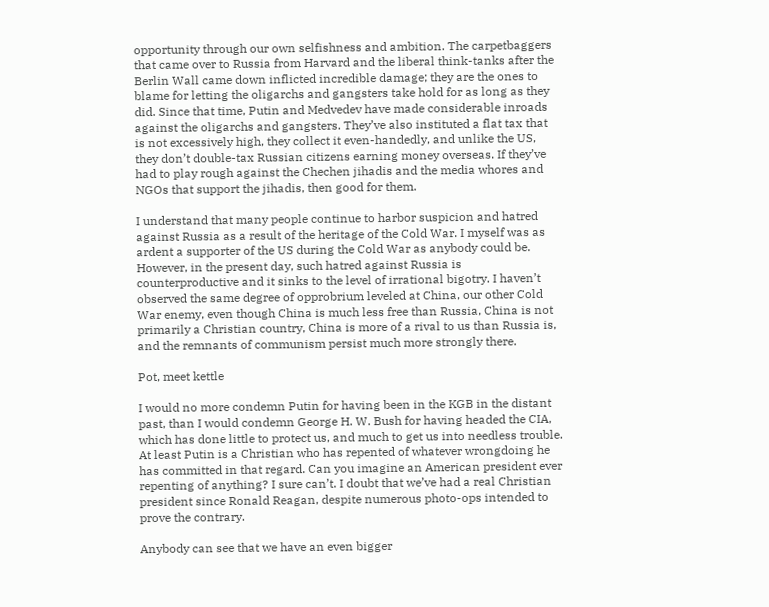opportunity through our own selfishness and ambition. The carpetbaggers that came over to Russia from Harvard and the liberal think-tanks after the Berlin Wall came down inflicted incredible damage; they are the ones to blame for letting the oligarchs and gangsters take hold for as long as they did. Since that time, Putin and Medvedev have made considerable inroads against the oligarchs and gangsters. They’ve also instituted a flat tax that is not excessively high, they collect it even-handedly, and unlike the US, they don’t double-tax Russian citizens earning money overseas. If they’ve had to play rough against the Chechen jihadis and the media whores and NGOs that support the jihadis, then good for them.

I understand that many people continue to harbor suspicion and hatred against Russia as a result of the heritage of the Cold War. I myself was as ardent a supporter of the US during the Cold War as anybody could be. However, in the present day, such hatred against Russia is counterproductive and it sinks to the level of irrational bigotry. I haven’t observed the same degree of opprobrium leveled at China, our other Cold War enemy, even though China is much less free than Russia, China is not primarily a Christian country, China is more of a rival to us than Russia is, and the remnants of communism persist much more strongly there.

Pot, meet kettle

I would no more condemn Putin for having been in the KGB in the distant past, than I would condemn George H. W. Bush for having headed the CIA, which has done little to protect us, and much to get us into needless trouble. At least Putin is a Christian who has repented of whatever wrongdoing he has committed in that regard. Can you imagine an American president ever repenting of anything? I sure can’t. I doubt that we’ve had a real Christian president since Ronald Reagan, despite numerous photo-ops intended to prove the contrary.

Anybody can see that we have an even bigger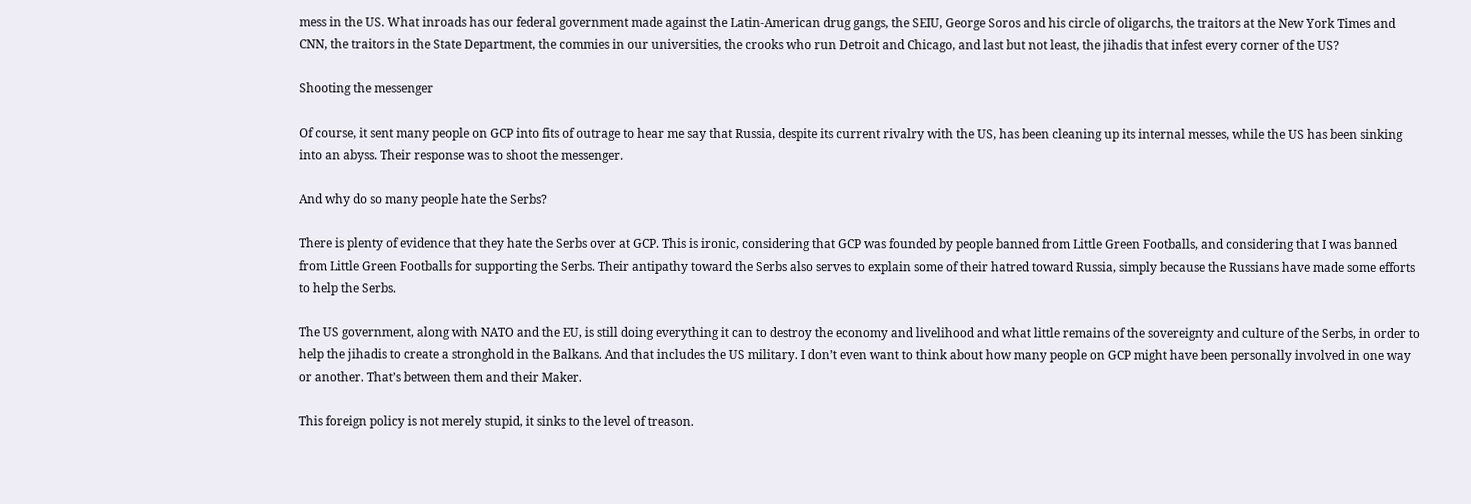mess in the US. What inroads has our federal government made against the Latin-American drug gangs, the SEIU, George Soros and his circle of oligarchs, the traitors at the New York Times and CNN, the traitors in the State Department, the commies in our universities, the crooks who run Detroit and Chicago, and last but not least, the jihadis that infest every corner of the US?

Shooting the messenger

Of course, it sent many people on GCP into fits of outrage to hear me say that Russia, despite its current rivalry with the US, has been cleaning up its internal messes, while the US has been sinking into an abyss. Their response was to shoot the messenger.

And why do so many people hate the Serbs?

There is plenty of evidence that they hate the Serbs over at GCP. This is ironic, considering that GCP was founded by people banned from Little Green Footballs, and considering that I was banned from Little Green Footballs for supporting the Serbs. Their antipathy toward the Serbs also serves to explain some of their hatred toward Russia, simply because the Russians have made some efforts to help the Serbs.

The US government, along with NATO and the EU, is still doing everything it can to destroy the economy and livelihood and what little remains of the sovereignty and culture of the Serbs, in order to help the jihadis to create a stronghold in the Balkans. And that includes the US military. I don’t even want to think about how many people on GCP might have been personally involved in one way or another. That’s between them and their Maker.

This foreign policy is not merely stupid, it sinks to the level of treason.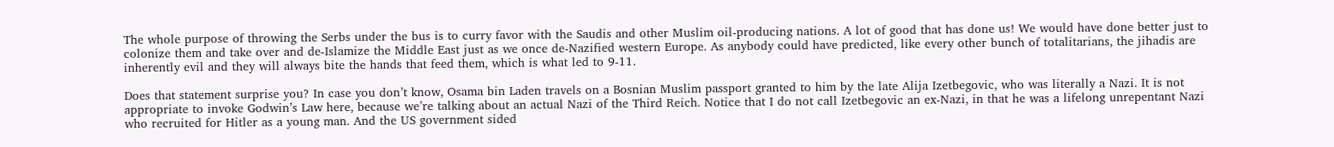The whole purpose of throwing the Serbs under the bus is to curry favor with the Saudis and other Muslim oil-producing nations. A lot of good that has done us! We would have done better just to colonize them and take over and de-Islamize the Middle East just as we once de-Nazified western Europe. As anybody could have predicted, like every other bunch of totalitarians, the jihadis are inherently evil and they will always bite the hands that feed them, which is what led to 9-11.

Does that statement surprise you? In case you don’t know, Osama bin Laden travels on a Bosnian Muslim passport granted to him by the late Alija Izetbegovic, who was literally a Nazi. It is not appropriate to invoke Godwin’s Law here, because we’re talking about an actual Nazi of the Third Reich. Notice that I do not call Izetbegovic an ex-Nazi, in that he was a lifelong unrepentant Nazi who recruited for Hitler as a young man. And the US government sided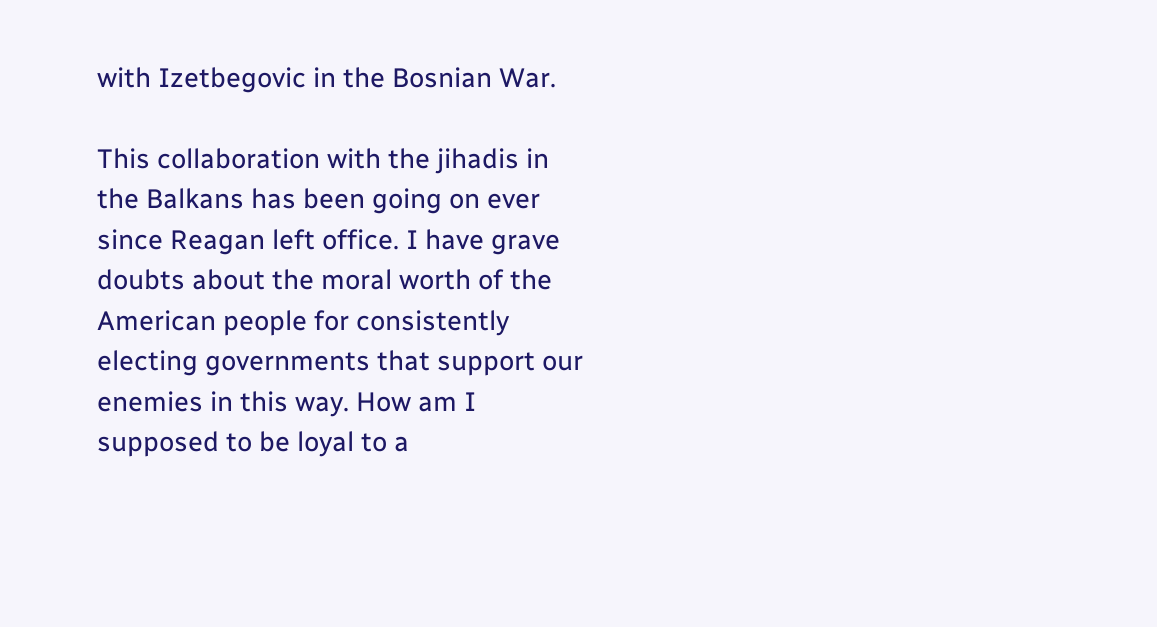with Izetbegovic in the Bosnian War.

This collaboration with the jihadis in the Balkans has been going on ever since Reagan left office. I have grave doubts about the moral worth of the American people for consistently electing governments that support our enemies in this way. How am I supposed to be loyal to a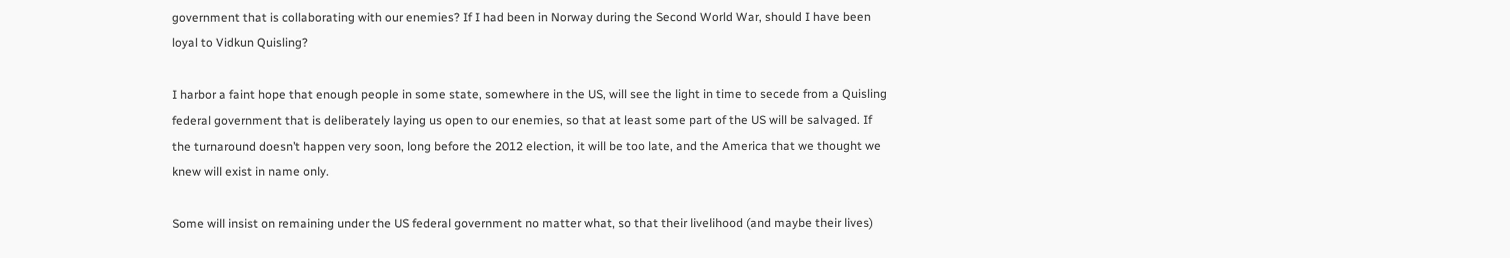government that is collaborating with our enemies? If I had been in Norway during the Second World War, should I have been loyal to Vidkun Quisling?

I harbor a faint hope that enough people in some state, somewhere in the US, will see the light in time to secede from a Quisling federal government that is deliberately laying us open to our enemies, so that at least some part of the US will be salvaged. If the turnaround doesn’t happen very soon, long before the 2012 election, it will be too late, and the America that we thought we knew will exist in name only.

Some will insist on remaining under the US federal government no matter what, so that their livelihood (and maybe their lives)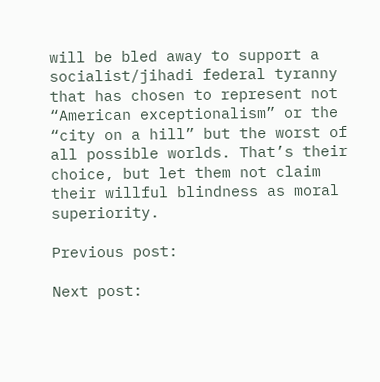will be bled away to support a socialist/jihadi federal tyranny that has chosen to represent not “American exceptionalism” or the “city on a hill” but the worst of all possible worlds. That’s their choice, but let them not claim their willful blindness as moral superiority.

Previous post:

Next post: